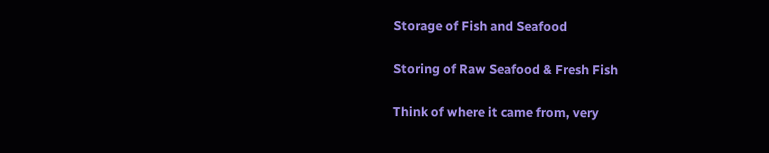Storage of Fish and Seafood

Storing of Raw Seafood & Fresh Fish

Think of where it came from, very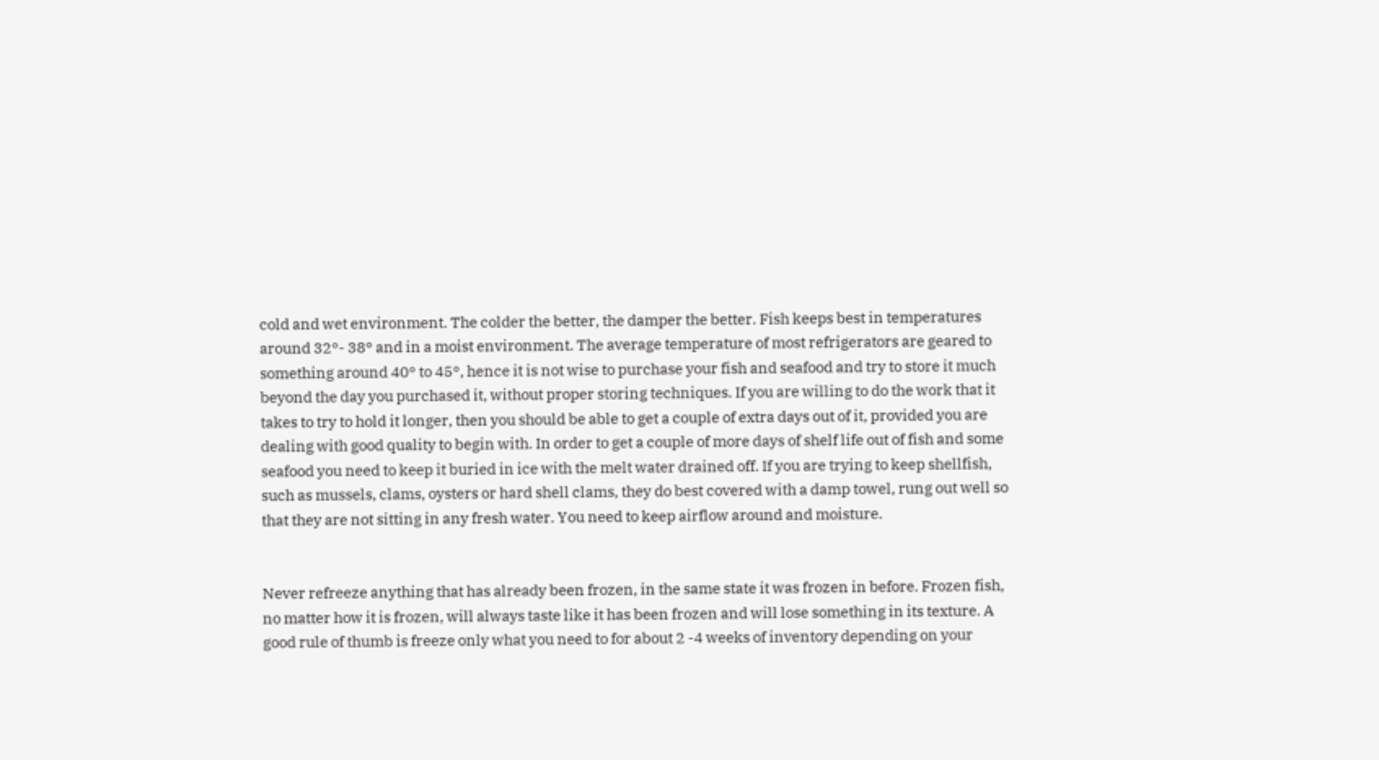cold and wet environment. The colder the better, the damper the better. Fish keeps best in temperatures around 32°- 38° and in a moist environment. The average temperature of most refrigerators are geared to something around 40° to 45°, hence it is not wise to purchase your fish and seafood and try to store it much beyond the day you purchased it, without proper storing techniques. If you are willing to do the work that it takes to try to hold it longer, then you should be able to get a couple of extra days out of it, provided you are dealing with good quality to begin with. In order to get a couple of more days of shelf life out of fish and some seafood you need to keep it buried in ice with the melt water drained off. If you are trying to keep shellfish, such as mussels, clams, oysters or hard shell clams, they do best covered with a damp towel, rung out well so that they are not sitting in any fresh water. You need to keep airflow around and moisture.


Never refreeze anything that has already been frozen, in the same state it was frozen in before. Frozen fish, no matter how it is frozen, will always taste like it has been frozen and will lose something in its texture. A good rule of thumb is freeze only what you need to for about 2 -4 weeks of inventory depending on your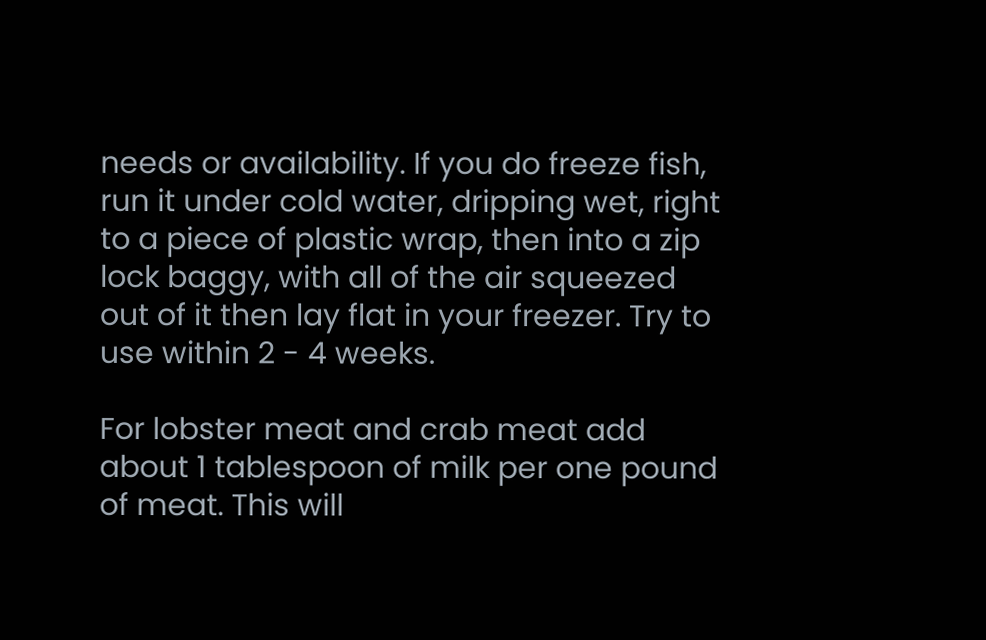needs or availability. If you do freeze fish, run it under cold water, dripping wet, right to a piece of plastic wrap, then into a zip lock baggy, with all of the air squeezed out of it then lay flat in your freezer. Try to use within 2 - 4 weeks.

For lobster meat and crab meat add about 1 tablespoon of milk per one pound of meat. This will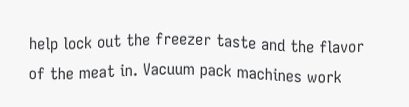help lock out the freezer taste and the flavor of the meat in. Vacuum pack machines work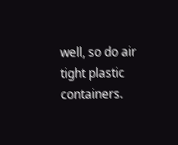well, so do air tight plastic containers.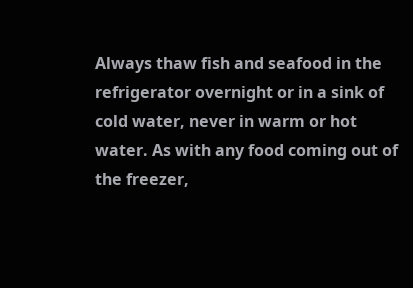Always thaw fish and seafood in the refrigerator overnight or in a sink of cold water, never in warm or hot water. As with any food coming out of the freezer,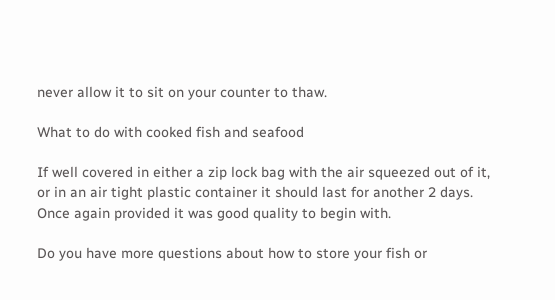never allow it to sit on your counter to thaw.

What to do with cooked fish and seafood

If well covered in either a zip lock bag with the air squeezed out of it, or in an air tight plastic container it should last for another 2 days. Once again provided it was good quality to begin with.

Do you have more questions about how to store your fish or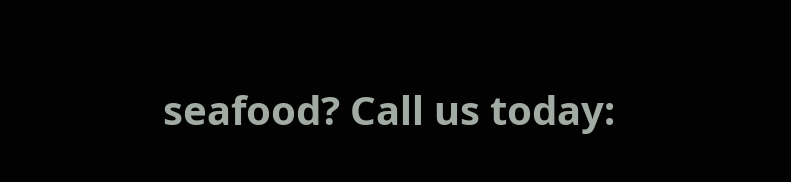seafood? Call us today: